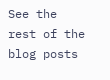See the rest of the blog posts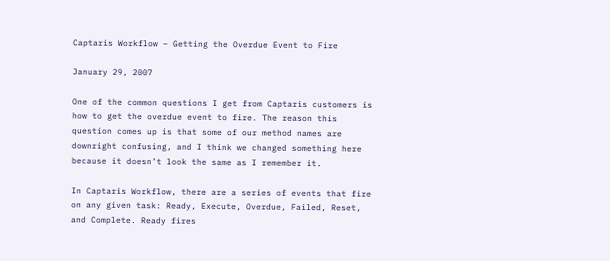Captaris Workflow – Getting the Overdue Event to Fire

January 29, 2007

One of the common questions I get from Captaris customers is how to get the overdue event to fire. The reason this question comes up is that some of our method names are downright confusing, and I think we changed something here because it doesn’t look the same as I remember it.

In Captaris Workflow, there are a series of events that fire on any given task: Ready, Execute, Overdue, Failed, Reset, and Complete. Ready fires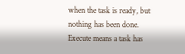when the task is ready, but nothing has been done. Execute means a task has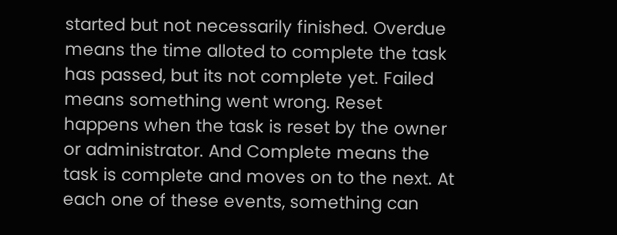started but not necessarily finished. Overdue means the time alloted to complete the task has passed, but its not complete yet. Failed means something went wrong. Reset happens when the task is reset by the owner or administrator. And Complete means the task is complete and moves on to the next. At each one of these events, something can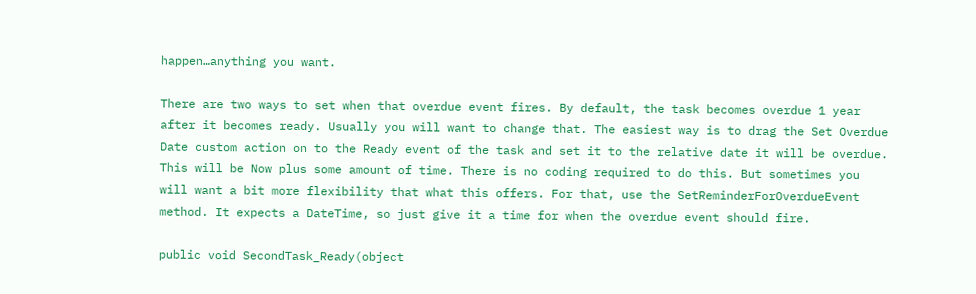happen…anything you want.

There are two ways to set when that overdue event fires. By default, the task becomes overdue 1 year after it becomes ready. Usually you will want to change that. The easiest way is to drag the Set Overdue Date custom action on to the Ready event of the task and set it to the relative date it will be overdue. This will be Now plus some amount of time. There is no coding required to do this. But sometimes you will want a bit more flexibility that what this offers. For that, use the SetReminderForOverdueEvent method. It expects a DateTime, so just give it a time for when the overdue event should fire.

public void SecondTask_Ready(object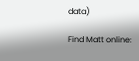data)

Find Matt online: